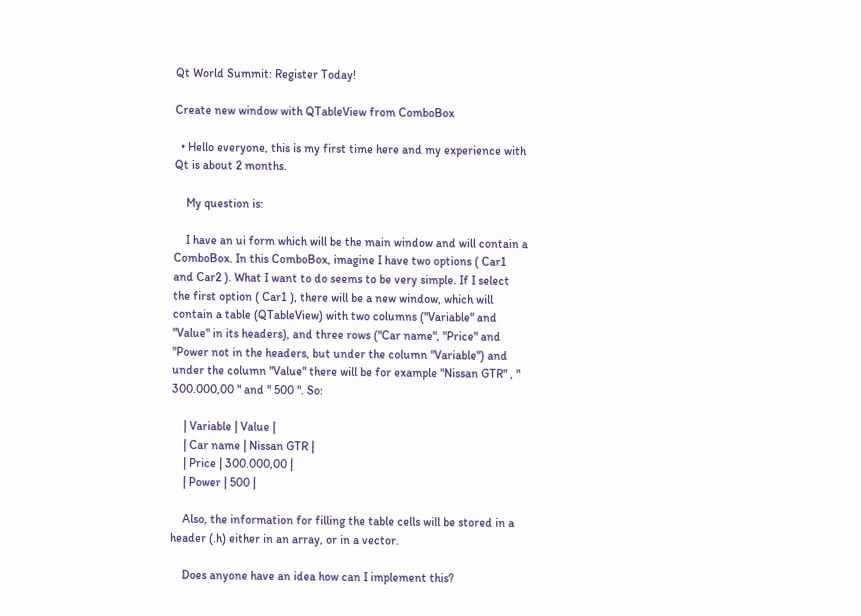Qt World Summit: Register Today!

Create new window with QTableView from ComboBox

  • Hello everyone, this is my first time here and my experience with Qt is about 2 months.

    My question is:

    I have an ui form which will be the main window and will contain a ComboBox. In this ComboBox, imagine I have two options ( Car1 and Car2 ). What I want to do seems to be very simple. If I select the first option ( Car1 ), there will be a new window, which will contain a table (QTableView) with two columns ("Variable" and "Value" in its headers), and three rows ("Car name", "Price" and "Power not in the headers, but under the column "Variable") and under the column "Value" there will be for example "Nissan GTR" , " 300.000,00 " and " 500 ". So:

    | Variable | Value |
    | Car name | Nissan GTR |
    | Price | 300.000,00 |
    | Power | 500 |

    Also, the information for filling the table cells will be stored in a header (.h) either in an array, or in a vector.

    Does anyone have an idea how can I implement this?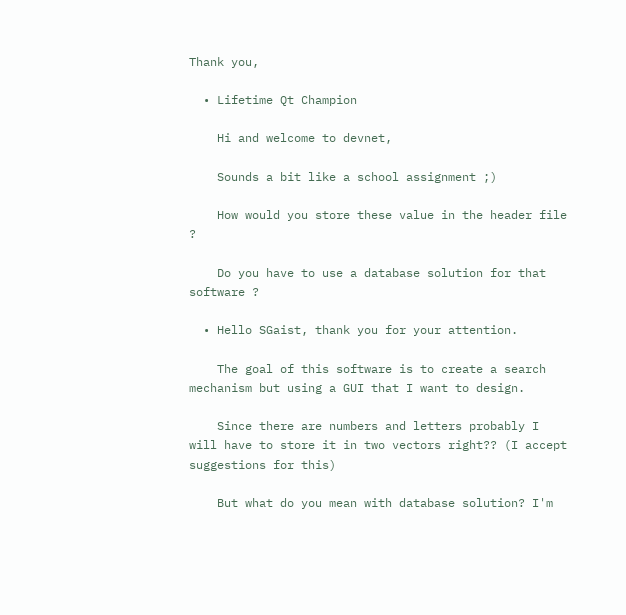Thank you,

  • Lifetime Qt Champion

    Hi and welcome to devnet,

    Sounds a bit like a school assignment ;)

    How would you store these value in the header file ?

    Do you have to use a database solution for that software ?

  • Hello SGaist, thank you for your attention.

    The goal of this software is to create a search mechanism but using a GUI that I want to design.

    Since there are numbers and letters probably I will have to store it in two vectors right?? (I accept suggestions for this)

    But what do you mean with database solution? I'm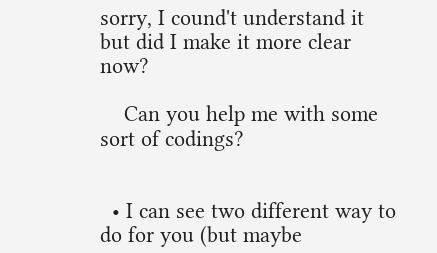sorry, I cound't understand it but did I make it more clear now?

    Can you help me with some sort of codings?


  • I can see two different way to do for you (but maybe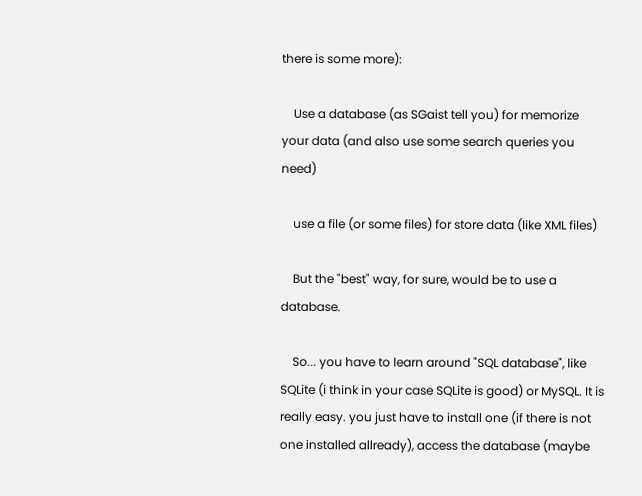there is some more):

    Use a database (as SGaist tell you) for memorize your data (and also use some search queries you need)

    use a file (or some files) for store data (like XML files)

    But the "best" way, for sure, would be to use a database.

    So... you have to learn around "SQL database", like SQLite (i think in your case SQLite is good) or MySQL. It is really easy. you just have to install one (if there is not one installed allready), access the database (maybe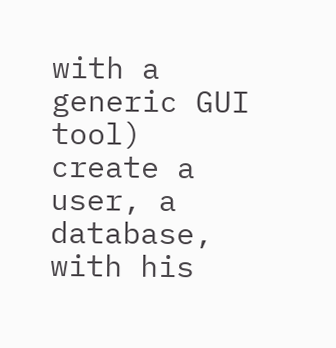with a generic GUI tool) create a user, a database, with his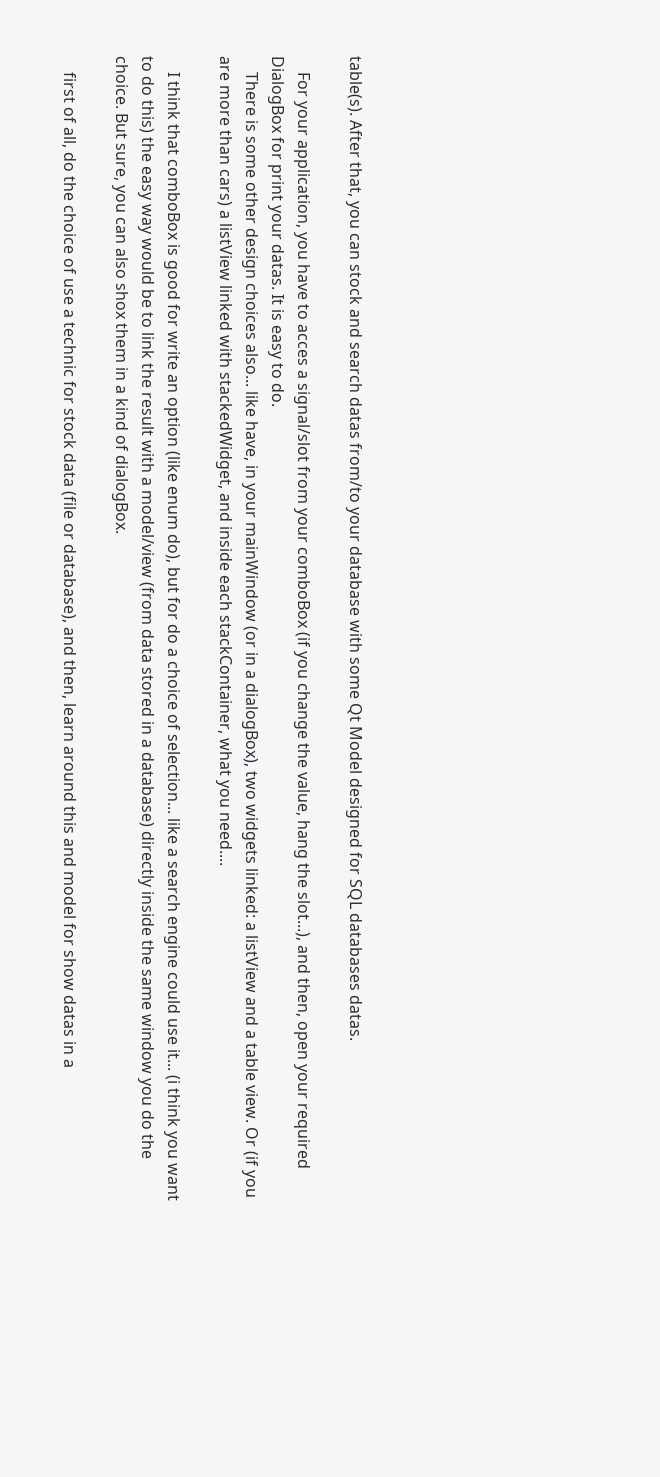table(s). After that, you can stock and search datas from/to your database with some Qt Model designed for SQL databases datas.

    For your application, you have to acces a signal/slot from your comboBox (if you change the value, hang the slot...), and then, open your required DialogBox for print your datas. It is easy to do.
    There is some other design choices also... like have, in your mainWindow (or in a dialogBox), two widgets linked: a listView and a table view. Or (if you are more than cars) a listView linked with stackedWidget, and inside each stackContainer, what you need....

    I think that comboBox is good for write an option (like enum do), but for do a choice of selection... like a search engine could use it... (i think you want to do this) the easy way would be to link the result with a model/view (from data stored in a database) directly inside the same window you do the choice. But sure, you can also shox them in a kind of dialogBox.

    first of all, do the choice of use a technic for stock data (file or database), and then, learn around this and model for show datas in a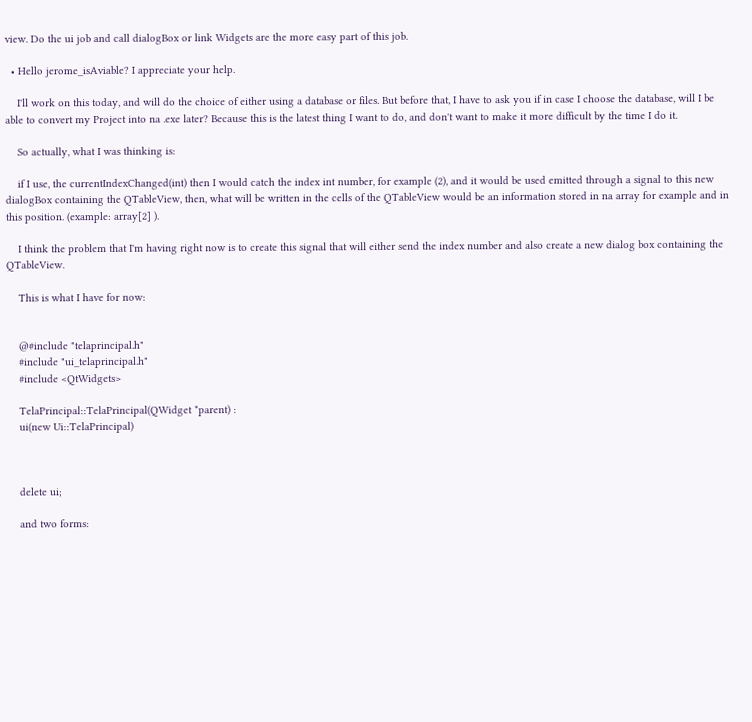view. Do the ui job and call dialogBox or link Widgets are the more easy part of this job.

  • Hello jerome_isAviable? I appreciate your help.

    I'll work on this today, and will do the choice of either using a database or files. But before that, I have to ask you if in case I choose the database, will I be able to convert my Project into na .exe later? Because this is the latest thing I want to do, and don't want to make it more difficult by the time I do it.

    So actually, what I was thinking is:

    if I use, the currentIndexChanged(int) then I would catch the index int number, for example (2), and it would be used emitted through a signal to this new dialogBox containing the QTableView, then, what will be written in the cells of the QTableView would be an information stored in na array for example and in this position. (example: array[2] ).

    I think the problem that I'm having right now is to create this signal that will either send the index number and also create a new dialog box containing the QTableView.

    This is what I have for now:


    @#include "telaprincipal.h"
    #include "ui_telaprincipal.h"
    #include <QtWidgets>

    TelaPrincipal::TelaPrincipal(QWidget *parent) :
    ui(new Ui::TelaPrincipal)



    delete ui;

    and two forms: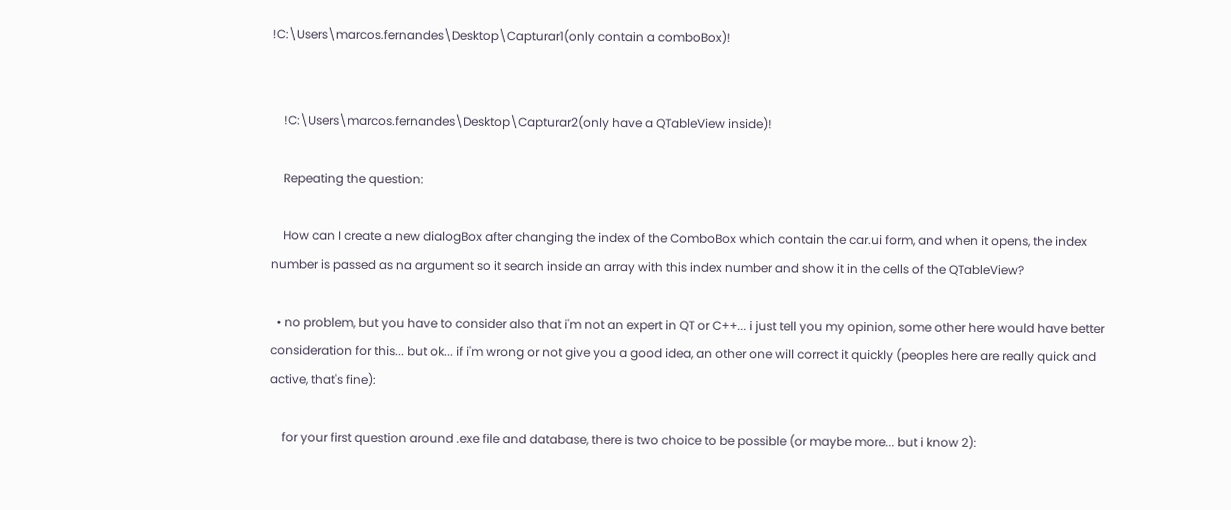!C:\Users\marcos.fernandes\Desktop\Capturar1(only contain a comboBox)!


    !C:\Users\marcos.fernandes\Desktop\Capturar2(only have a QTableView inside)!

    Repeating the question:

    How can I create a new dialogBox after changing the index of the ComboBox which contain the car.ui form, and when it opens, the index number is passed as na argument so it search inside an array with this index number and show it in the cells of the QTableView?

  • no problem, but you have to consider also that i'm not an expert in QT or C++... i just tell you my opinion, some other here would have better consideration for this... but ok... if i'm wrong or not give you a good idea, an other one will correct it quickly (peoples here are really quick and active, that's fine):

    for your first question around .exe file and database, there is two choice to be possible (or maybe more... but i know 2):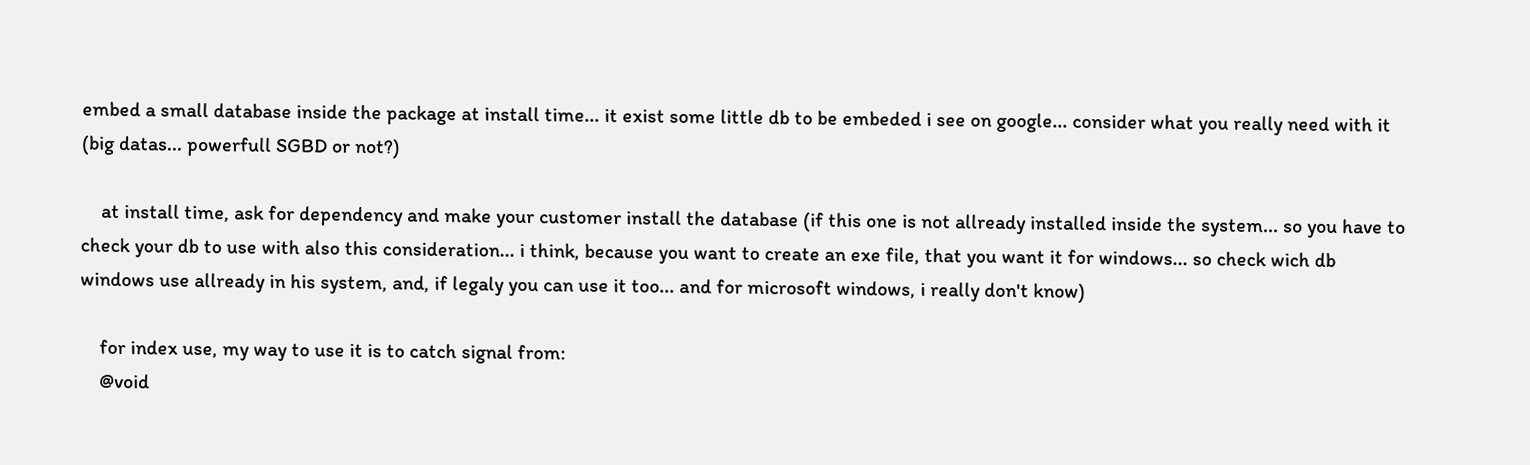embed a small database inside the package at install time... it exist some little db to be embeded i see on google... consider what you really need with it (big datas... powerfull SGBD or not?)

    at install time, ask for dependency and make your customer install the database (if this one is not allready installed inside the system... so you have to check your db to use with also this consideration... i think, because you want to create an exe file, that you want it for windows... so check wich db windows use allready in his system, and, if legaly you can use it too... and for microsoft windows, i really don't know)

    for index use, my way to use it is to catch signal from:
    @void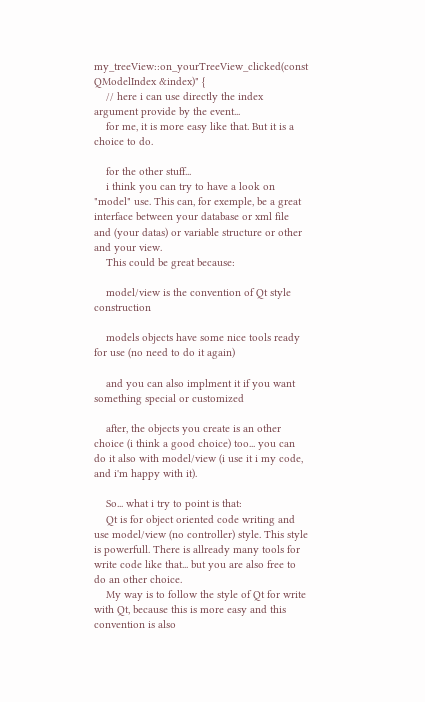my_treeView::on_yourTreeView_clicked(const QModelIndex &index)" {
    // here i can use directly the index argument provide by the event...
    for me, it is more easy like that. But it is a choice to do.

    for the other stuff...
    i think you can try to have a look on "model" use. This can, for exemple, be a great interface between your database or xml file and (your datas) or variable structure or other and your view.
    This could be great because:

    model/view is the convention of Qt style construction

    models objects have some nice tools ready for use (no need to do it again)

    and you can also implment it if you want something special or customized

    after, the objects you create is an other choice (i think a good choice) too... you can do it also with model/view (i use it i my code, and i'm happy with it).

    So... what i try to point is that:
    Qt is for object oriented code writing and use model/view (no controller) style. This style is powerfull. There is allready many tools for write code like that... but you are also free to do an other choice.
    My way is to follow the style of Qt for write with Qt, because this is more easy and this convention is also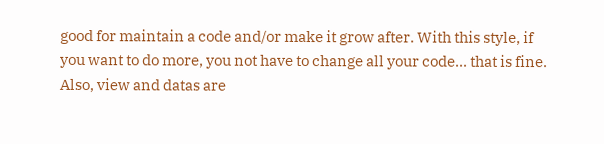good for maintain a code and/or make it grow after. With this style, if you want to do more, you not have to change all your code... that is fine. Also, view and datas are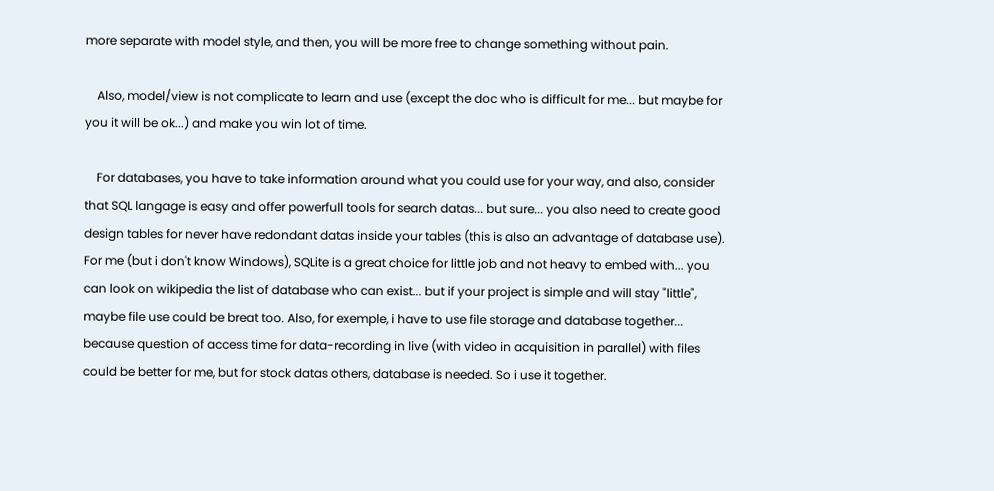more separate with model style, and then, you will be more free to change something without pain.

    Also, model/view is not complicate to learn and use (except the doc who is difficult for me... but maybe for you it will be ok...) and make you win lot of time.

    For databases, you have to take information around what you could use for your way, and also, consider that SQL langage is easy and offer powerfull tools for search datas... but sure... you also need to create good design tables for never have redondant datas inside your tables (this is also an advantage of database use). For me (but i don't know Windows), SQLite is a great choice for little job and not heavy to embed with... you can look on wikipedia the list of database who can exist... but if your project is simple and will stay "little", maybe file use could be breat too. Also, for exemple, i have to use file storage and database together... because question of access time for data-recording in live (with video in acquisition in parallel) with files could be better for me, but for stock datas others, database is needed. So i use it together.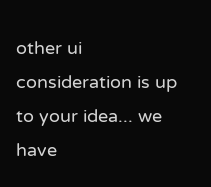other ui consideration is up to your idea... we have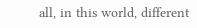all, in this world, different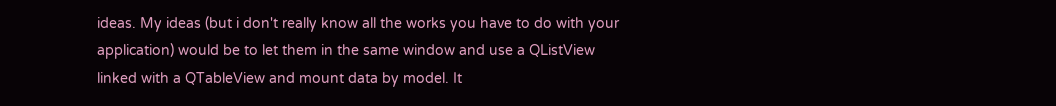ideas. My ideas (but i don't really know all the works you have to do with your application) would be to let them in the same window and use a QListView linked with a QTableView and mount data by model. It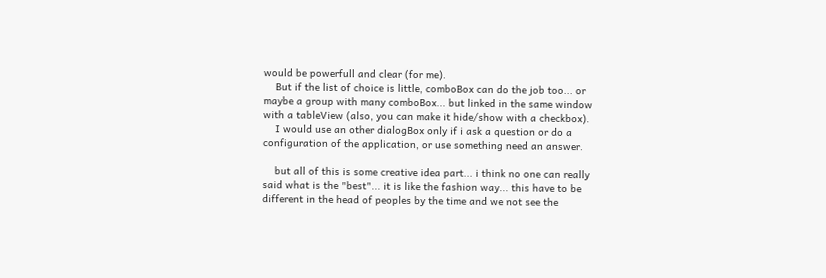would be powerfull and clear (for me).
    But if the list of choice is little, comboBox can do the job too... or maybe a group with many comboBox... but linked in the same window with a tableView (also, you can make it hide/show with a checkbox).
    I would use an other dialogBox only if i ask a question or do a configuration of the application, or use something need an answer.

    but all of this is some creative idea part... i think no one can really said what is the "best"... it is like the fashion way... this have to be different in the head of peoples by the time and we not see the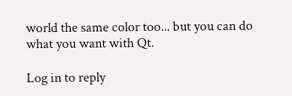world the same color too... but you can do what you want with Qt.

Log in to reply